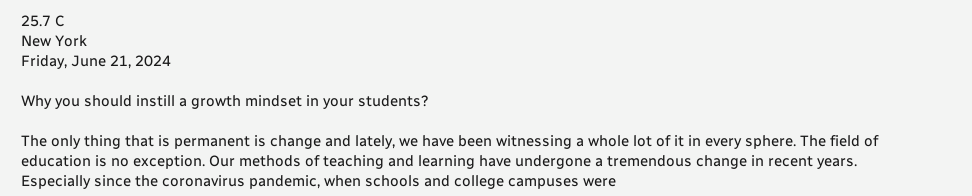25.7 C
New York
Friday, June 21, 2024

Why you should instill a growth mindset in your students?

The only thing that is permanent is change and lately, we have been witnessing a whole lot of it in every sphere. The field of education is no exception. Our methods of teaching and learning have undergone a tremendous change in recent years. Especially since the coronavirus pandemic, when schools and college campuses were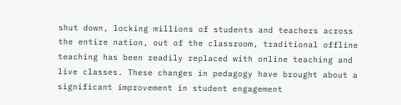shut down, locking millions of students and teachers across the entire nation, out of the classroom, traditional offline teaching has been readily replaced with online teaching and live classes. These changes in pedagogy have brought about a significant improvement in student engagement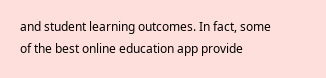and student learning outcomes. In fact, some of the best online education app provide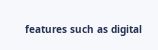features such as digital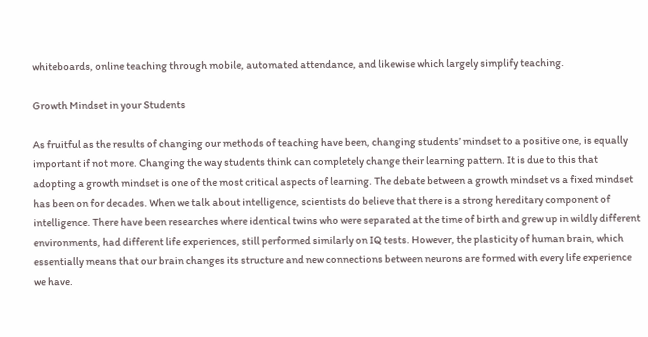whiteboards, online teaching through mobile, automated attendance, and likewise which largely simplify teaching.

Growth Mindset in your Students

As fruitful as the results of changing our methods of teaching have been, changing students’ mindset to a positive one, is equally important if not more. Changing the way students think can completely change their learning pattern. It is due to this that adopting a growth mindset is one of the most critical aspects of learning. The debate between a growth mindset vs a fixed mindset has been on for decades. When we talk about intelligence, scientists do believe that there is a strong hereditary component of intelligence. There have been researches where identical twins who were separated at the time of birth and grew up in wildly different environments, had different life experiences, still performed similarly on IQ tests. However, the plasticity of human brain, which essentially means that our brain changes its structure and new connections between neurons are formed with every life experience we have.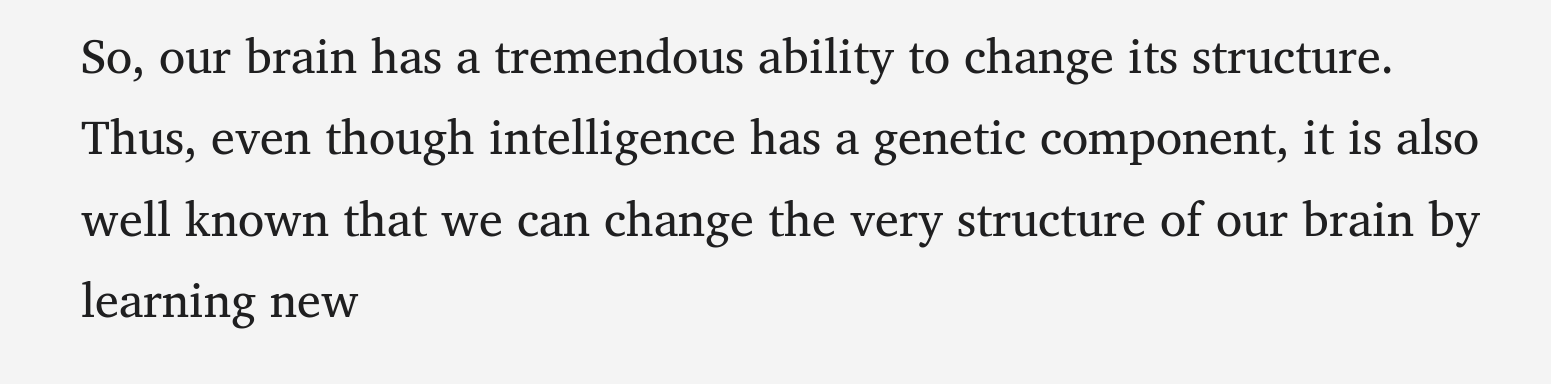So, our brain has a tremendous ability to change its structure. Thus, even though intelligence has a genetic component, it is also well known that we can change the very structure of our brain by learning new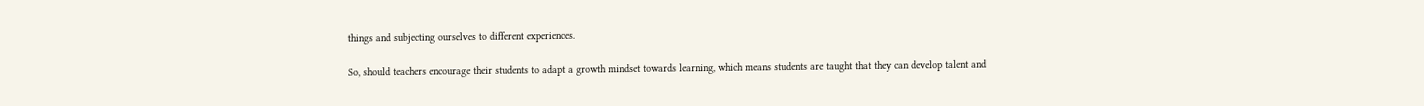things and subjecting ourselves to different experiences.

So, should teachers encourage their students to adapt a growth mindset towards learning, which means students are taught that they can develop talent and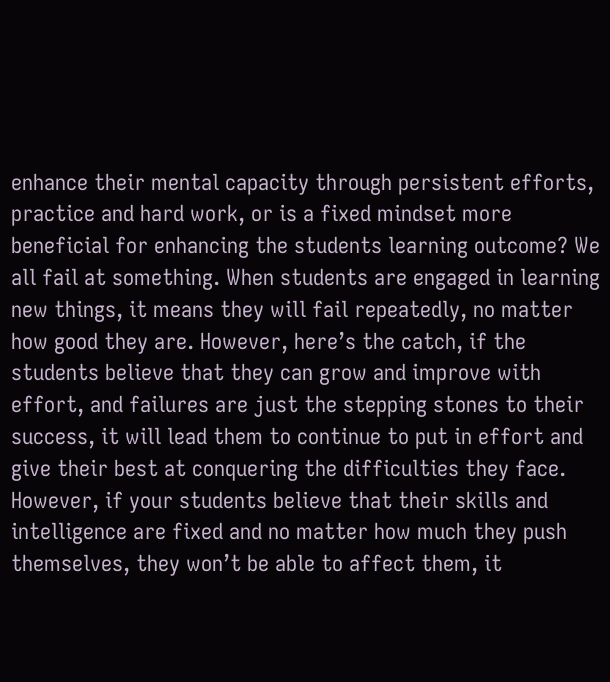enhance their mental capacity through persistent efforts, practice and hard work, or is a fixed mindset more beneficial for enhancing the students learning outcome? We all fail at something. When students are engaged in learning new things, it means they will fail repeatedly, no matter how good they are. However, here’s the catch, if the students believe that they can grow and improve with effort, and failures are just the stepping stones to their success, it will lead them to continue to put in effort and give their best at conquering the difficulties they face. However, if your students believe that their skills and intelligence are fixed and no matter how much they push themselves, they won’t be able to affect them, it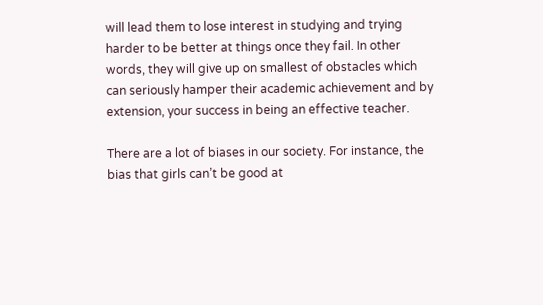will lead them to lose interest in studying and trying harder to be better at things once they fail. In other words, they will give up on smallest of obstacles which can seriously hamper their academic achievement and by extension, your success in being an effective teacher.

There are a lot of biases in our society. For instance, the bias that girls can’t be good at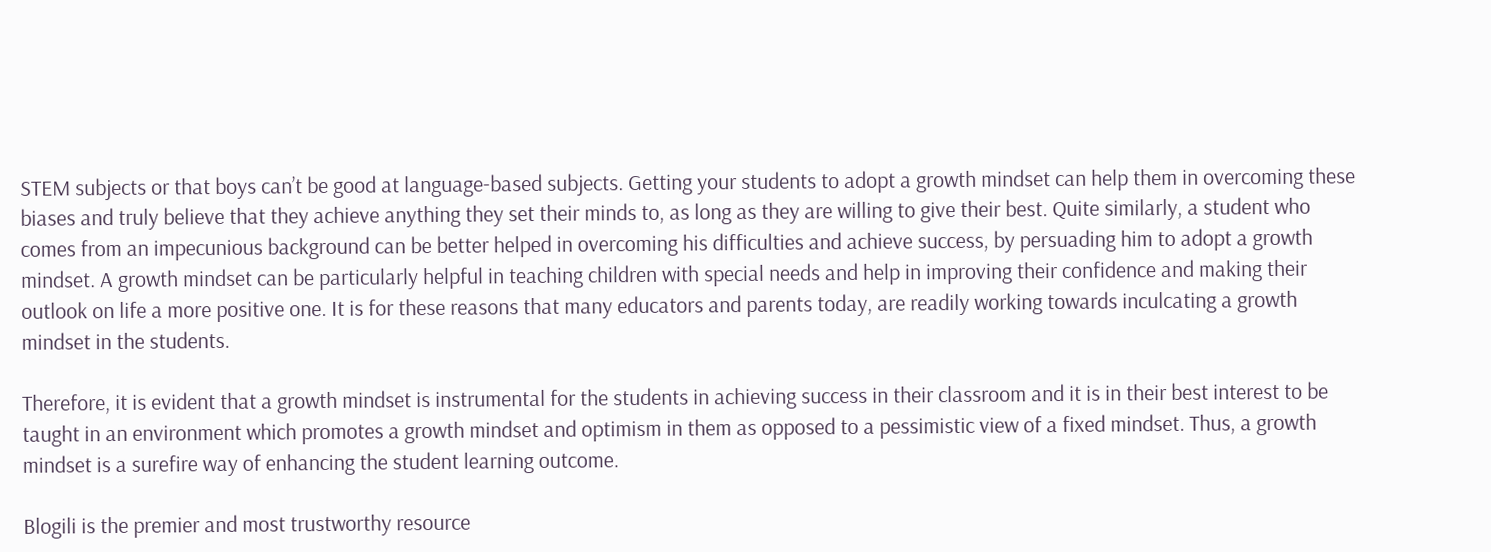STEM subjects or that boys can’t be good at language-based subjects. Getting your students to adopt a growth mindset can help them in overcoming these biases and truly believe that they achieve anything they set their minds to, as long as they are willing to give their best. Quite similarly, a student who comes from an impecunious background can be better helped in overcoming his difficulties and achieve success, by persuading him to adopt a growth mindset. A growth mindset can be particularly helpful in teaching children with special needs and help in improving their confidence and making their outlook on life a more positive one. It is for these reasons that many educators and parents today, are readily working towards inculcating a growth mindset in the students.

Therefore, it is evident that a growth mindset is instrumental for the students in achieving success in their classroom and it is in their best interest to be taught in an environment which promotes a growth mindset and optimism in them as opposed to a pessimistic view of a fixed mindset. Thus, a growth mindset is a surefire way of enhancing the student learning outcome.

Blogili is the premier and most trustworthy resource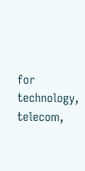for technology, telecom,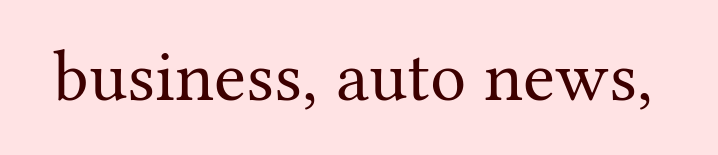business, auto news,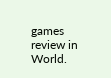games review in World.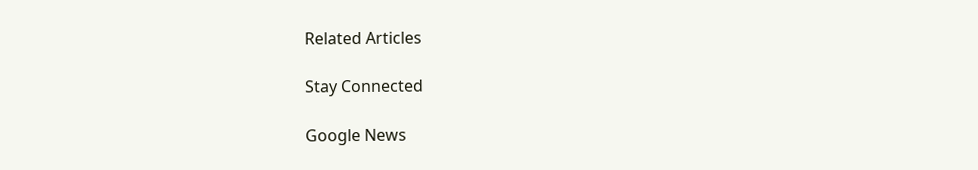Related Articles

Stay Connected

Google News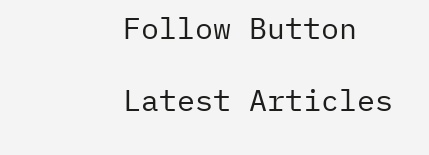Follow Button

Latest Articles